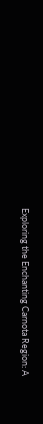Exploring the Enchanting Carnota Region: A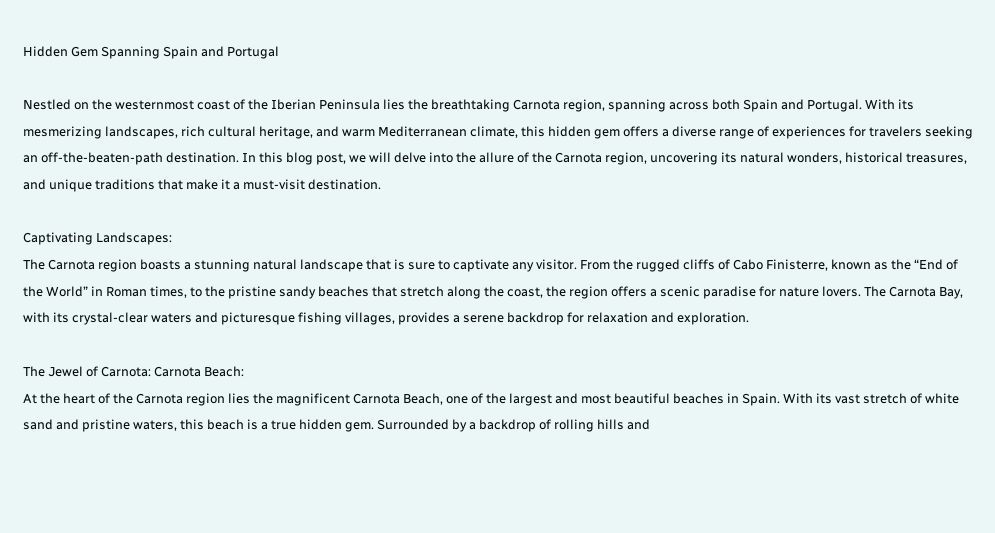Hidden Gem Spanning Spain and Portugal

Nestled on the westernmost coast of the Iberian Peninsula lies the breathtaking Carnota region, spanning across both Spain and Portugal. With its mesmerizing landscapes, rich cultural heritage, and warm Mediterranean climate, this hidden gem offers a diverse range of experiences for travelers seeking an off-the-beaten-path destination. In this blog post, we will delve into the allure of the Carnota region, uncovering its natural wonders, historical treasures, and unique traditions that make it a must-visit destination.

Captivating Landscapes:
The Carnota region boasts a stunning natural landscape that is sure to captivate any visitor. From the rugged cliffs of Cabo Finisterre, known as the “End of the World” in Roman times, to the pristine sandy beaches that stretch along the coast, the region offers a scenic paradise for nature lovers. The Carnota Bay, with its crystal-clear waters and picturesque fishing villages, provides a serene backdrop for relaxation and exploration.

The Jewel of Carnota: Carnota Beach:
At the heart of the Carnota region lies the magnificent Carnota Beach, one of the largest and most beautiful beaches in Spain. With its vast stretch of white sand and pristine waters, this beach is a true hidden gem. Surrounded by a backdrop of rolling hills and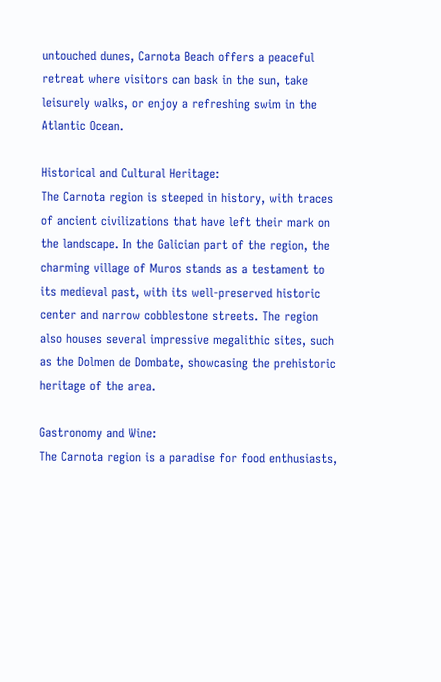untouched dunes, Carnota Beach offers a peaceful retreat where visitors can bask in the sun, take leisurely walks, or enjoy a refreshing swim in the Atlantic Ocean.

Historical and Cultural Heritage:
The Carnota region is steeped in history, with traces of ancient civilizations that have left their mark on the landscape. In the Galician part of the region, the charming village of Muros stands as a testament to its medieval past, with its well-preserved historic center and narrow cobblestone streets. The region also houses several impressive megalithic sites, such as the Dolmen de Dombate, showcasing the prehistoric heritage of the area.

Gastronomy and Wine:
The Carnota region is a paradise for food enthusiasts,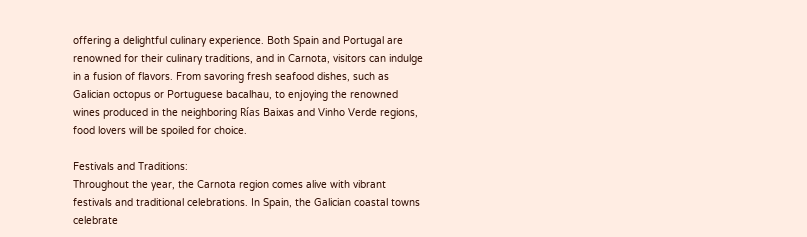offering a delightful culinary experience. Both Spain and Portugal are renowned for their culinary traditions, and in Carnota, visitors can indulge in a fusion of flavors. From savoring fresh seafood dishes, such as Galician octopus or Portuguese bacalhau, to enjoying the renowned wines produced in the neighboring Rías Baixas and Vinho Verde regions, food lovers will be spoiled for choice.

Festivals and Traditions:
Throughout the year, the Carnota region comes alive with vibrant festivals and traditional celebrations. In Spain, the Galician coastal towns celebrate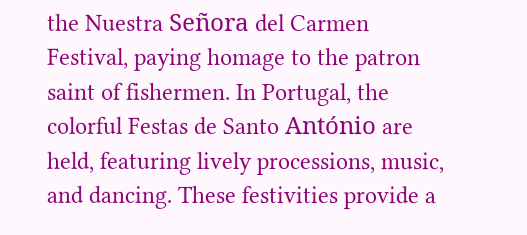the Nuestra Señora del Carmen Festival, paying homage to the patron saint of fishermen. In Portugal, the colorful Festas de Santo António are held, featuring lively processions, music, and dancing. These festivities provide a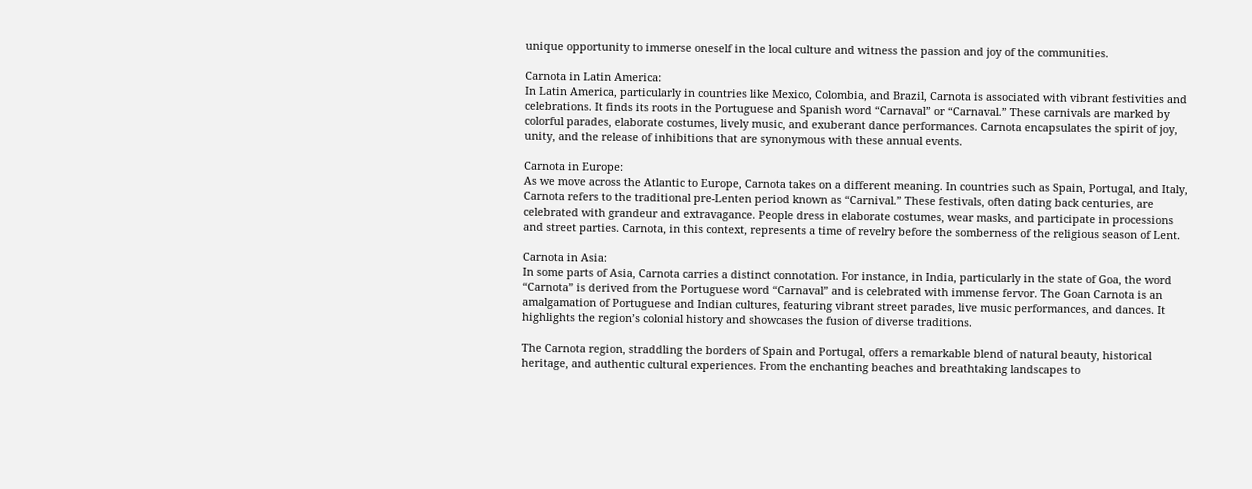unique opportunity to immerse oneself in the local culture and witness the passion and joy of the communities.

Carnota in Latin America:
In Latin America, particularly in countries like Mexico, Colombia, and Brazil, Carnota is associated with vibrant festivities and celebrations. It finds its roots in the Portuguese and Spanish word “Carnaval” or “Carnaval.” These carnivals are marked by colorful parades, elaborate costumes, lively music, and exuberant dance performances. Carnota encapsulates the spirit of joy, unity, and the release of inhibitions that are synonymous with these annual events.

Carnota in Europe:
As we move across the Atlantic to Europe, Carnota takes on a different meaning. In countries such as Spain, Portugal, and Italy, Carnota refers to the traditional pre-Lenten period known as “Carnival.” These festivals, often dating back centuries, are celebrated with grandeur and extravagance. People dress in elaborate costumes, wear masks, and participate in processions and street parties. Carnota, in this context, represents a time of revelry before the somberness of the religious season of Lent.

Carnota in Asia:
In some parts of Asia, Carnota carries a distinct connotation. For instance, in India, particularly in the state of Goa, the word “Carnota” is derived from the Portuguese word “Carnaval” and is celebrated with immense fervor. The Goan Carnota is an amalgamation of Portuguese and Indian cultures, featuring vibrant street parades, live music performances, and dances. It highlights the region’s colonial history and showcases the fusion of diverse traditions.

The Carnota region, straddling the borders of Spain and Portugal, offers a remarkable blend of natural beauty, historical heritage, and authentic cultural experiences. From the enchanting beaches and breathtaking landscapes to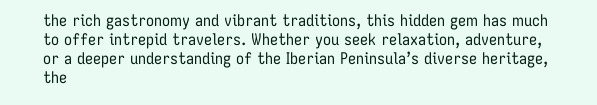the rich gastronomy and vibrant traditions, this hidden gem has much to offer intrepid travelers. Whether you seek relaxation, adventure, or a deeper understanding of the Iberian Peninsula’s diverse heritage, the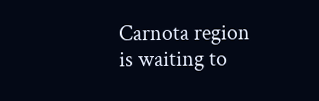Carnota region is waiting to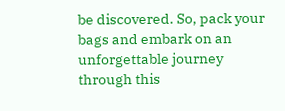be discovered. So, pack your bags and embark on an unforgettable journey through this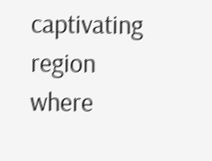captivating region where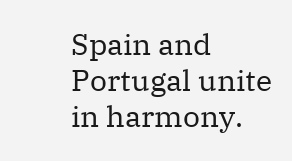Spain and Portugal unite in harmony.